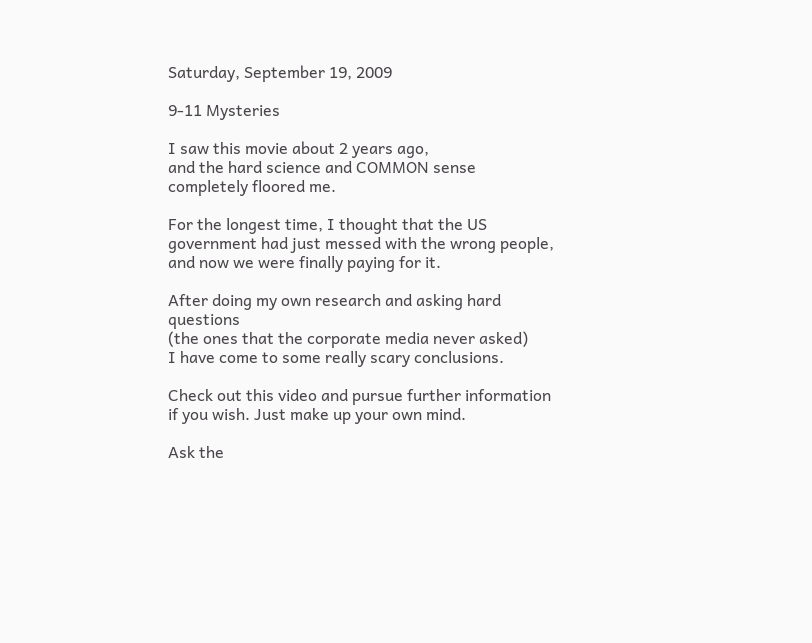Saturday, September 19, 2009

9-11 Mysteries

I saw this movie about 2 years ago,
and the hard science and COMMON sense
completely floored me.

For the longest time, I thought that the US
government had just messed with the wrong people,
and now we were finally paying for it.

After doing my own research and asking hard questions
(the ones that the corporate media never asked)
I have come to some really scary conclusions.

Check out this video and pursue further information
if you wish. Just make up your own mind.

Ask the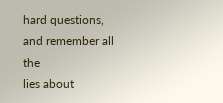hard questions, and remember all the
lies about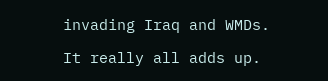invading Iraq and WMDs.

It really all adds up.